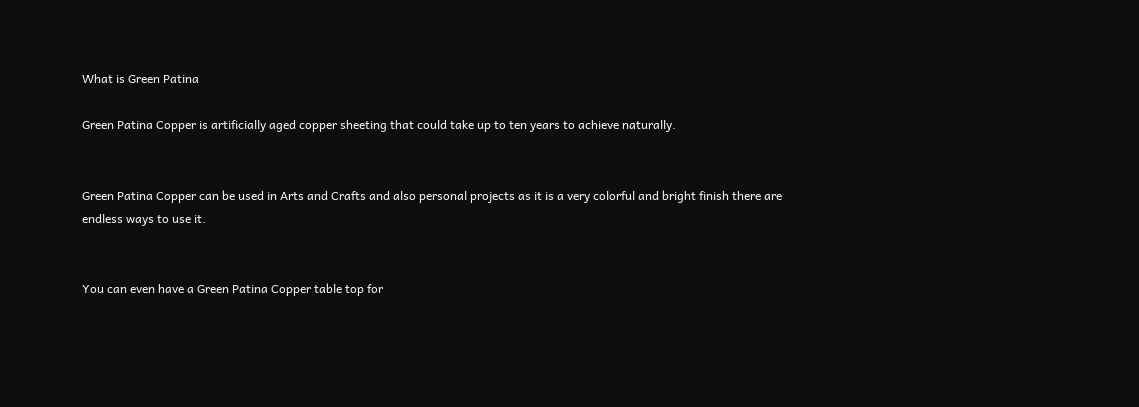What is Green Patina

Green Patina Copper is artificially aged copper sheeting that could take up to ten years to achieve naturally.


Green Patina Copper can be used in Arts and Crafts and also personal projects as it is a very colorful and bright finish there are endless ways to use it.


You can even have a Green Patina Copper table top for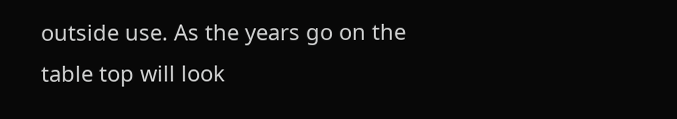outside use. As the years go on the table top will look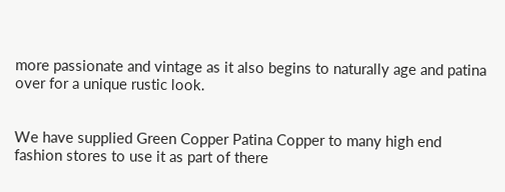more passionate and vintage as it also begins to naturally age and patina over for a unique rustic look.


We have supplied Green Copper Patina Copper to many high end fashion stores to use it as part of there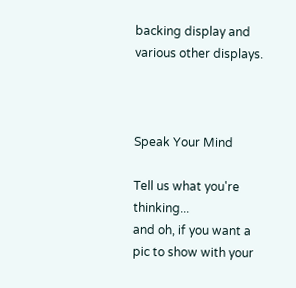backing display and various other displays.



Speak Your Mind

Tell us what you're thinking...
and oh, if you want a pic to show with your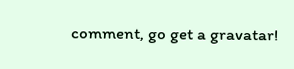comment, go get a gravatar!